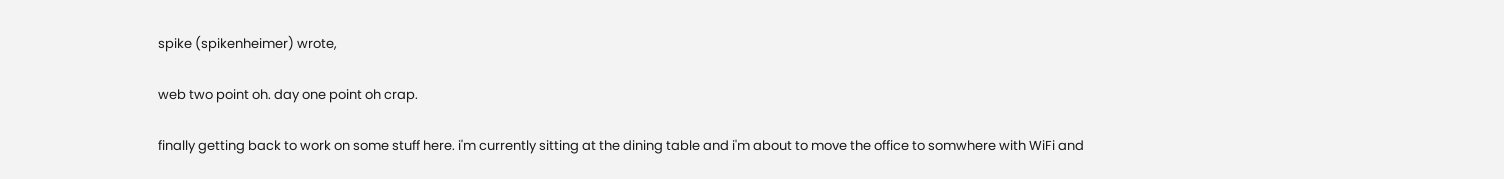spike (spikenheimer) wrote,

web two point oh. day one point oh crap.

finally getting back to work on some stuff here. i'm currently sitting at the dining table and i'm about to move the office to somwhere with WiFi and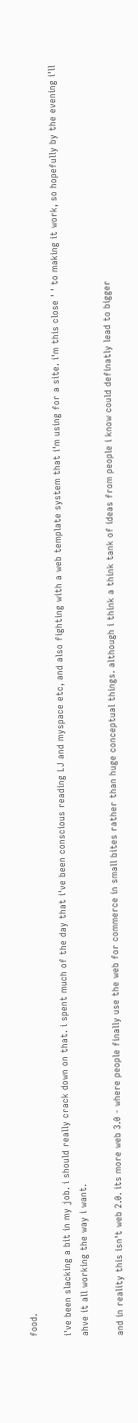food.

i've been slacking a bit in my job. i should really crack down on that. i spent much of the day that i've been conscious reading LJ and myspace etc, and also fighting with a web template system that i'm using for a site. i'm this close ' ' to making it work, so hopefully by the evening i'll ahve it all working the way i want.

and in reality this isn't web 2.0. its more web 3.0 - where people finally use the web for commerce in small bites rather than huge conceptual things. although i think a think tank of ideas from people i know could definatly lead to bigger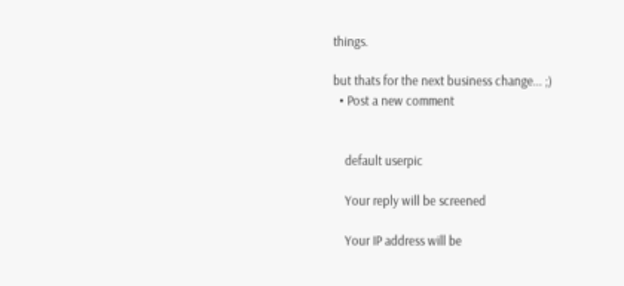things.

but thats for the next business change... ;)
  • Post a new comment


    default userpic

    Your reply will be screened

    Your IP address will be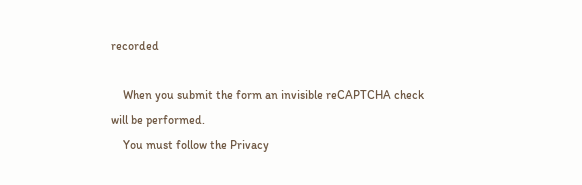recorded

    When you submit the form an invisible reCAPTCHA check will be performed.
    You must follow the Privacy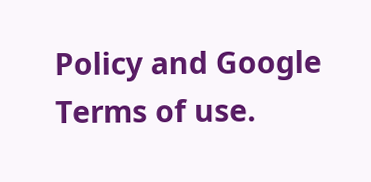Policy and Google Terms of use.